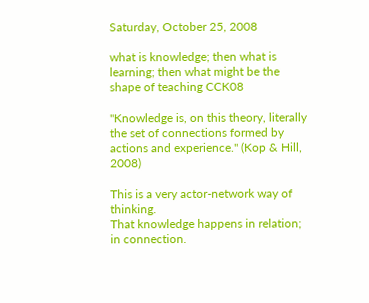Saturday, October 25, 2008

what is knowledge; then what is learning; then what might be the shape of teaching CCK08

"Knowledge is, on this theory, literally the set of connections formed by actions and experience." (Kop & Hill, 2008)

This is a very actor-network way of thinking.
That knowledge happens in relation; in connection.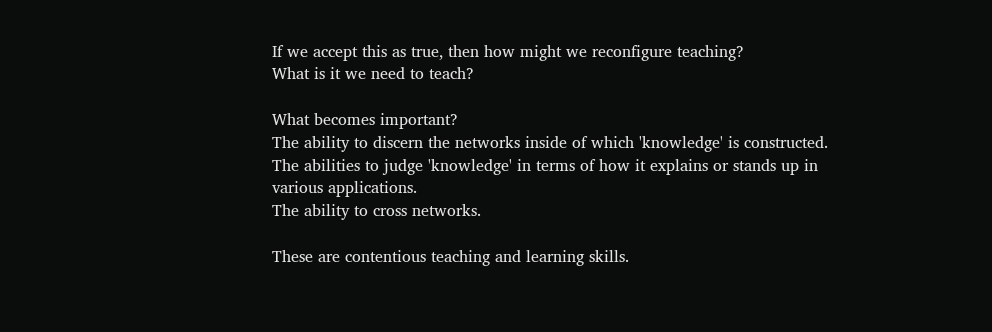If we accept this as true, then how might we reconfigure teaching?
What is it we need to teach?

What becomes important?
The ability to discern the networks inside of which 'knowledge' is constructed.
The abilities to judge 'knowledge' in terms of how it explains or stands up in various applications.
The ability to cross networks.

These are contentious teaching and learning skills.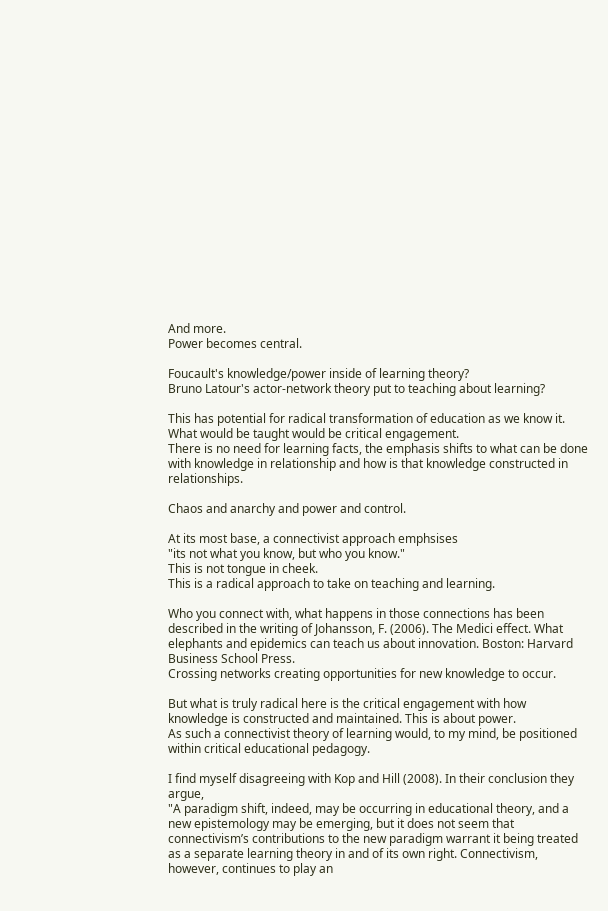And more.
Power becomes central.

Foucault's knowledge/power inside of learning theory?
Bruno Latour's actor-network theory put to teaching about learning?

This has potential for radical transformation of education as we know it.
What would be taught would be critical engagement.
There is no need for learning facts, the emphasis shifts to what can be done with knowledge in relationship and how is that knowledge constructed in relationships.

Chaos and anarchy and power and control.

At its most base, a connectivist approach emphsises
"its not what you know, but who you know."
This is not tongue in cheek.
This is a radical approach to take on teaching and learning.

Who you connect with, what happens in those connections has been described in the writing of Johansson, F. (2006). The Medici effect. What elephants and epidemics can teach us about innovation. Boston: Harvard Business School Press.
Crossing networks creating opportunities for new knowledge to occur.

But what is truly radical here is the critical engagement with how knowledge is constructed and maintained. This is about power.
As such a connectivist theory of learning would, to my mind, be positioned within critical educational pedagogy.

I find myself disagreeing with Kop and Hill (2008). In their conclusion they argue,
"A paradigm shift, indeed, may be occurring in educational theory, and a new epistemology may be emerging, but it does not seem that connectivism’s contributions to the new paradigm warrant it being treated as a separate learning theory in and of its own right. Connectivism, however, continues to play an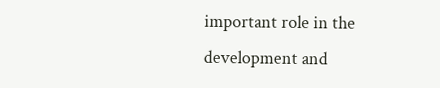important role in the development and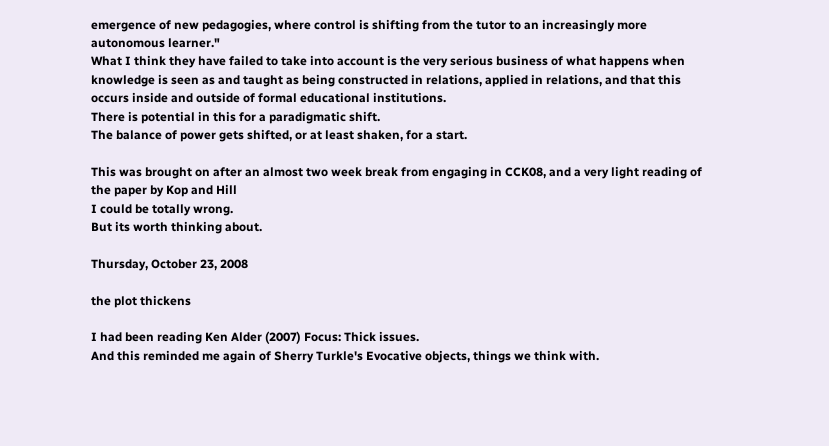emergence of new pedagogies, where control is shifting from the tutor to an increasingly more autonomous learner."
What I think they have failed to take into account is the very serious business of what happens when knowledge is seen as and taught as being constructed in relations, applied in relations, and that this occurs inside and outside of formal educational institutions.
There is potential in this for a paradigmatic shift.
The balance of power gets shifted, or at least shaken, for a start.

This was brought on after an almost two week break from engaging in CCK08, and a very light reading of the paper by Kop and Hill
I could be totally wrong.
But its worth thinking about.

Thursday, October 23, 2008

the plot thickens

I had been reading Ken Alder (2007) Focus: Thick issues.
And this reminded me again of Sherry Turkle's Evocative objects, things we think with.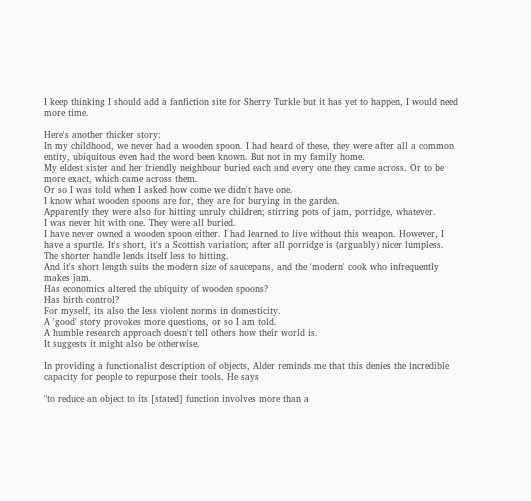I keep thinking I should add a fanfiction site for Sherry Turkle but it has yet to happen, I would need more time.

Here's another thicker story:
In my childhood, we never had a wooden spoon. I had heard of these, they were after all a common entity, ubiquitous even had the word been known. But not in my family home.
My eldest sister and her friendly neighbour buried each and every one they came across. Or to be more exact, which came across them.
Or so I was told when I asked how come we didn't have one.
I know what wooden spoons are for, they are for burying in the garden.
Apparently they were also for hitting unruly children; stirring pots of jam, porridge, whatever.
I was never hit with one. They were all buried.
I have never owned a wooden spoon either. I had learned to live without this weapon. However, I have a spurtle. It's short, it's a Scottish variation; after all porridge is (arguably) nicer lumpless.
The shorter handle lends itself less to hitting.
And it's short length suits the modern size of saucepans, and the 'modern' cook who infrequently makes jam.
Has economics altered the ubiquity of wooden spoons?
Has birth control?
For myself, its also the less violent norms in domesticity.
A 'good' story provokes more questions, or so I am told.
A humble research approach doesn't tell others how their world is.
It suggests it might also be otherwise.

In providing a functionalist description of objects, Alder reminds me that this denies the incredible capacity for people to repurpose their tools. He says

"to reduce an object to its [stated] function involves more than a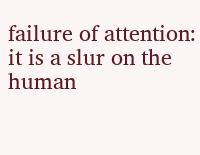failure of attention: it is a slur on the human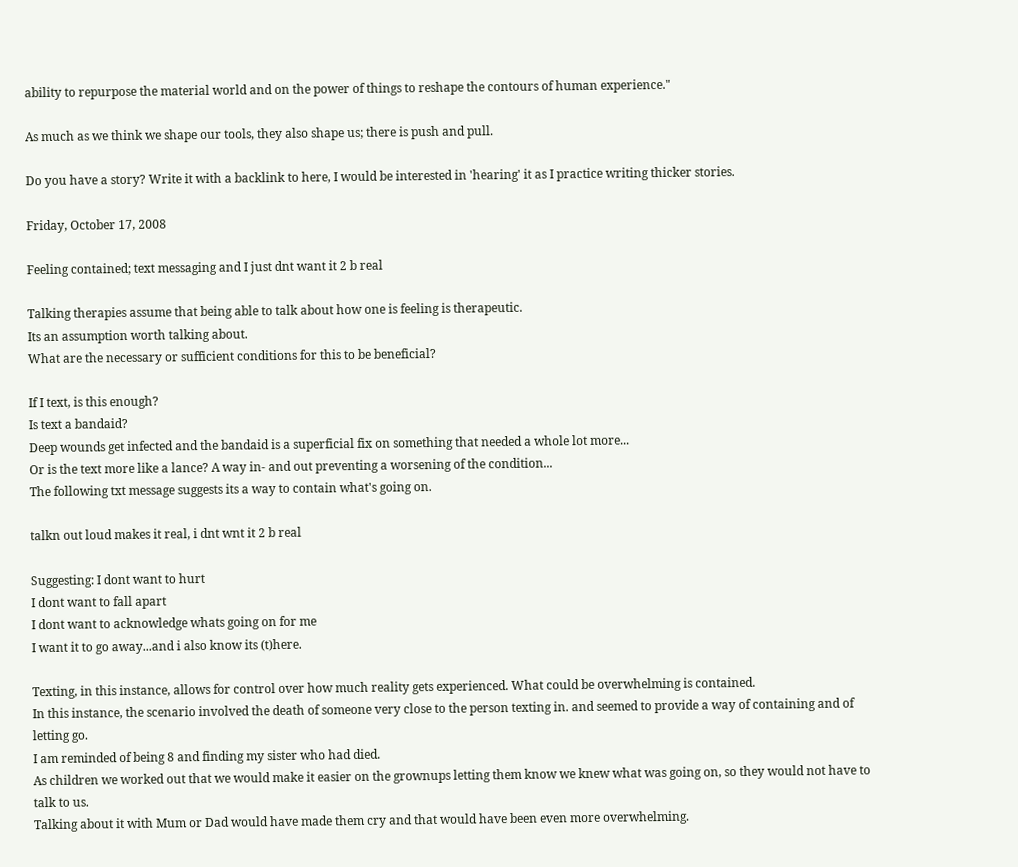ability to repurpose the material world and on the power of things to reshape the contours of human experience."

As much as we think we shape our tools, they also shape us; there is push and pull.

Do you have a story? Write it with a backlink to here, I would be interested in 'hearing' it as I practice writing thicker stories.

Friday, October 17, 2008

Feeling contained; text messaging and I just dnt want it 2 b real

Talking therapies assume that being able to talk about how one is feeling is therapeutic.
Its an assumption worth talking about.
What are the necessary or sufficient conditions for this to be beneficial?

If I text, is this enough?
Is text a bandaid?
Deep wounds get infected and the bandaid is a superficial fix on something that needed a whole lot more...
Or is the text more like a lance? A way in- and out preventing a worsening of the condition...
The following txt message suggests its a way to contain what's going on.

talkn out loud makes it real, i dnt wnt it 2 b real

Suggesting: I dont want to hurt
I dont want to fall apart
I dont want to acknowledge whats going on for me
I want it to go away...and i also know its (t)here.

Texting, in this instance, allows for control over how much reality gets experienced. What could be overwhelming is contained.
In this instance, the scenario involved the death of someone very close to the person texting in. and seemed to provide a way of containing and of letting go.
I am reminded of being 8 and finding my sister who had died.
As children we worked out that we would make it easier on the grownups letting them know we knew what was going on, so they would not have to talk to us.
Talking about it with Mum or Dad would have made them cry and that would have been even more overwhelming.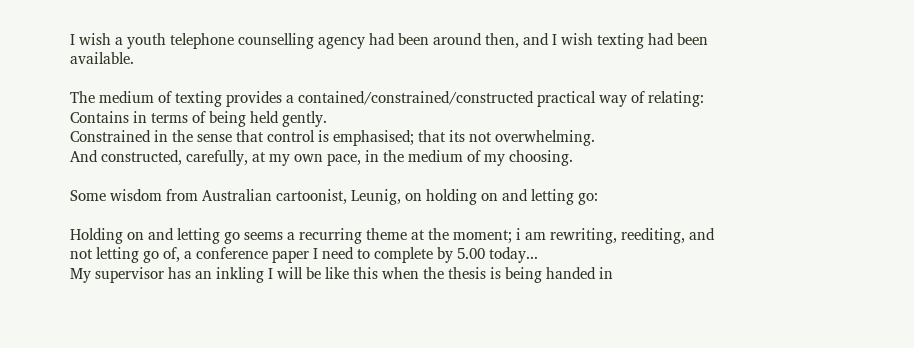I wish a youth telephone counselling agency had been around then, and I wish texting had been available.

The medium of texting provides a contained/constrained/constructed practical way of relating:
Contains in terms of being held gently.
Constrained in the sense that control is emphasised; that its not overwhelming.
And constructed, carefully, at my own pace, in the medium of my choosing.

Some wisdom from Australian cartoonist, Leunig, on holding on and letting go:

Holding on and letting go seems a recurring theme at the moment; i am rewriting, reediting, and not letting go of, a conference paper I need to complete by 5.00 today...
My supervisor has an inkling I will be like this when the thesis is being handed in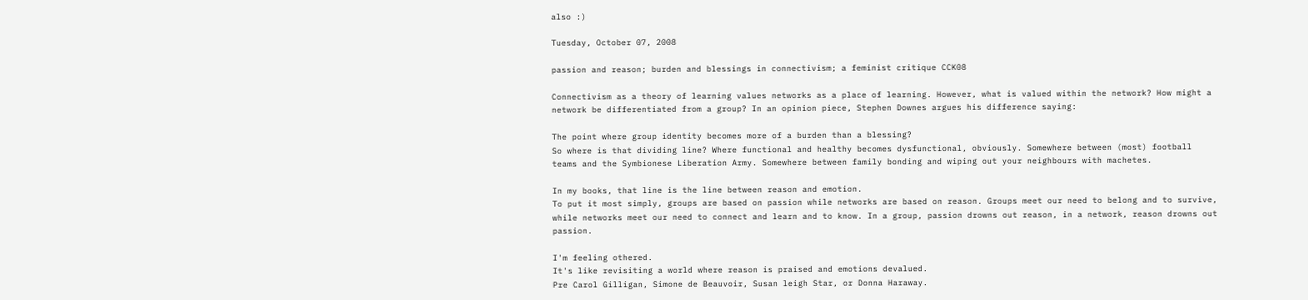also :)

Tuesday, October 07, 2008

passion and reason; burden and blessings in connectivism; a feminist critique CCK08

Connectivism as a theory of learning values networks as a place of learning. However, what is valued within the network? How might a network be differentiated from a group? In an opinion piece, Stephen Downes argues his difference saying:

The point where group identity becomes more of a burden than a blessing?
So where is that dividing line? Where functional and healthy becomes dysfunctional, obviously. Somewhere between (most) football teams and the Symbionese Liberation Army. Somewhere between family bonding and wiping out your neighbours with machetes.

In my books, that line is the line between reason and emotion.
To put it most simply, groups are based on passion while networks are based on reason. Groups meet our need to belong and to survive, while networks meet our need to connect and learn and to know. In a group, passion drowns out reason, in a network, reason drowns out passion.

I'm feeling othered.
It's like revisiting a world where reason is praised and emotions devalued.
Pre Carol Gilligan, Simone de Beauvoir, Susan leigh Star, or Donna Haraway.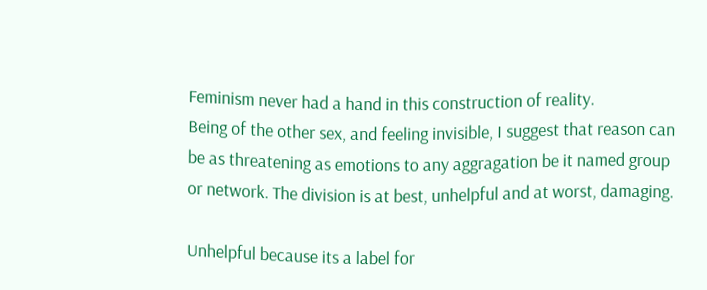Feminism never had a hand in this construction of reality.
Being of the other sex, and feeling invisible, I suggest that reason can be as threatening as emotions to any aggragation be it named group or network. The division is at best, unhelpful and at worst, damaging.

Unhelpful because its a label for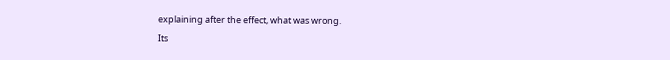explaining after the effect, what was wrong.
Its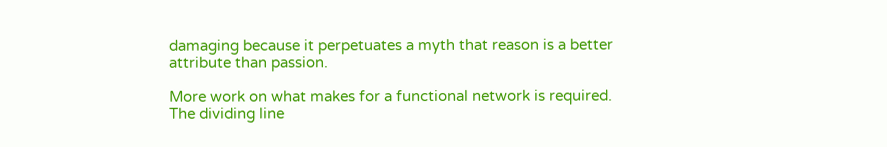damaging because it perpetuates a myth that reason is a better attribute than passion.

More work on what makes for a functional network is required.
The dividing line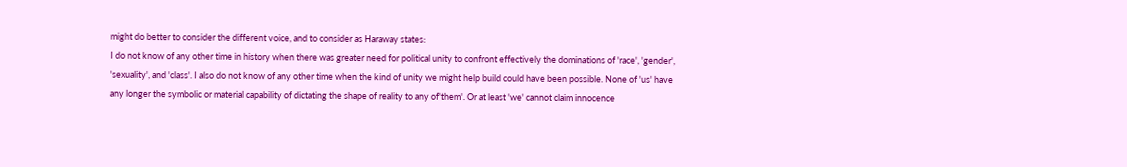might do better to consider the different voice, and to consider as Haraway states:
I do not know of any other time in history when there was greater need for political unity to confront effectively the dominations of 'race', 'gender', 'sexuality', and 'class'. I also do not know of any other time when the kind of unity we might help build could have been possible. None of 'us' have any longer the symbolic or material capability of dictating the shape of reality to any of'them'. Or at least 'we' cannot claim innocence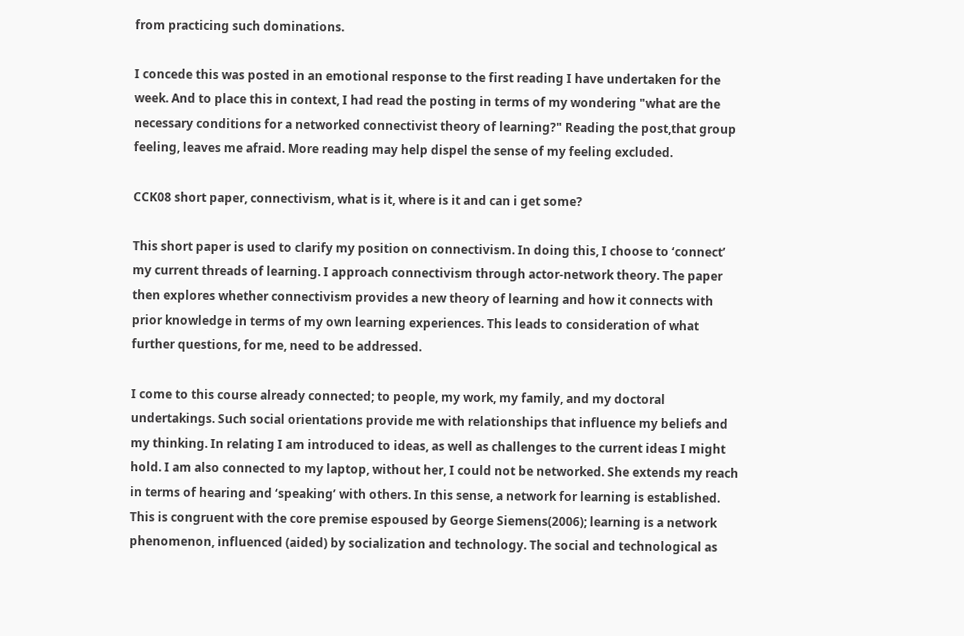from practicing such dominations.

I concede this was posted in an emotional response to the first reading I have undertaken for the week. And to place this in context, I had read the posting in terms of my wondering "what are the necessary conditions for a networked connectivist theory of learning?" Reading the post,that group feeling, leaves me afraid. More reading may help dispel the sense of my feeling excluded.

CCK08 short paper, connectivism, what is it, where is it and can i get some?

This short paper is used to clarify my position on connectivism. In doing this, I choose to ‘connect’ my current threads of learning. I approach connectivism through actor-network theory. The paper then explores whether connectivism provides a new theory of learning and how it connects with prior knowledge in terms of my own learning experiences. This leads to consideration of what further questions, for me, need to be addressed.

I come to this course already connected; to people, my work, my family, and my doctoral undertakings. Such social orientations provide me with relationships that influence my beliefs and my thinking. In relating I am introduced to ideas, as well as challenges to the current ideas I might hold. I am also connected to my laptop, without her, I could not be networked. She extends my reach in terms of hearing and ‘speaking’ with others. In this sense, a network for learning is established. This is congruent with the core premise espoused by George Siemens(2006); learning is a network phenomenon, influenced (aided) by socialization and technology. The social and technological as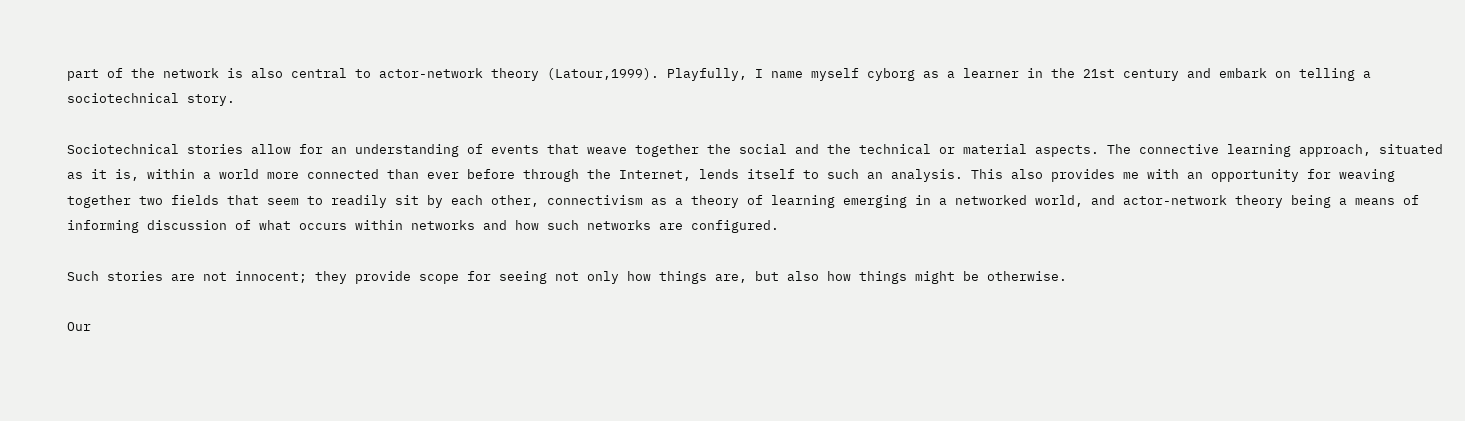part of the network is also central to actor-network theory (Latour,1999). Playfully, I name myself cyborg as a learner in the 21st century and embark on telling a sociotechnical story.

Sociotechnical stories allow for an understanding of events that weave together the social and the technical or material aspects. The connective learning approach, situated as it is, within a world more connected than ever before through the Internet, lends itself to such an analysis. This also provides me with an opportunity for weaving together two fields that seem to readily sit by each other, connectivism as a theory of learning emerging in a networked world, and actor-network theory being a means of informing discussion of what occurs within networks and how such networks are configured.

Such stories are not innocent; they provide scope for seeing not only how things are, but also how things might be otherwise.

Our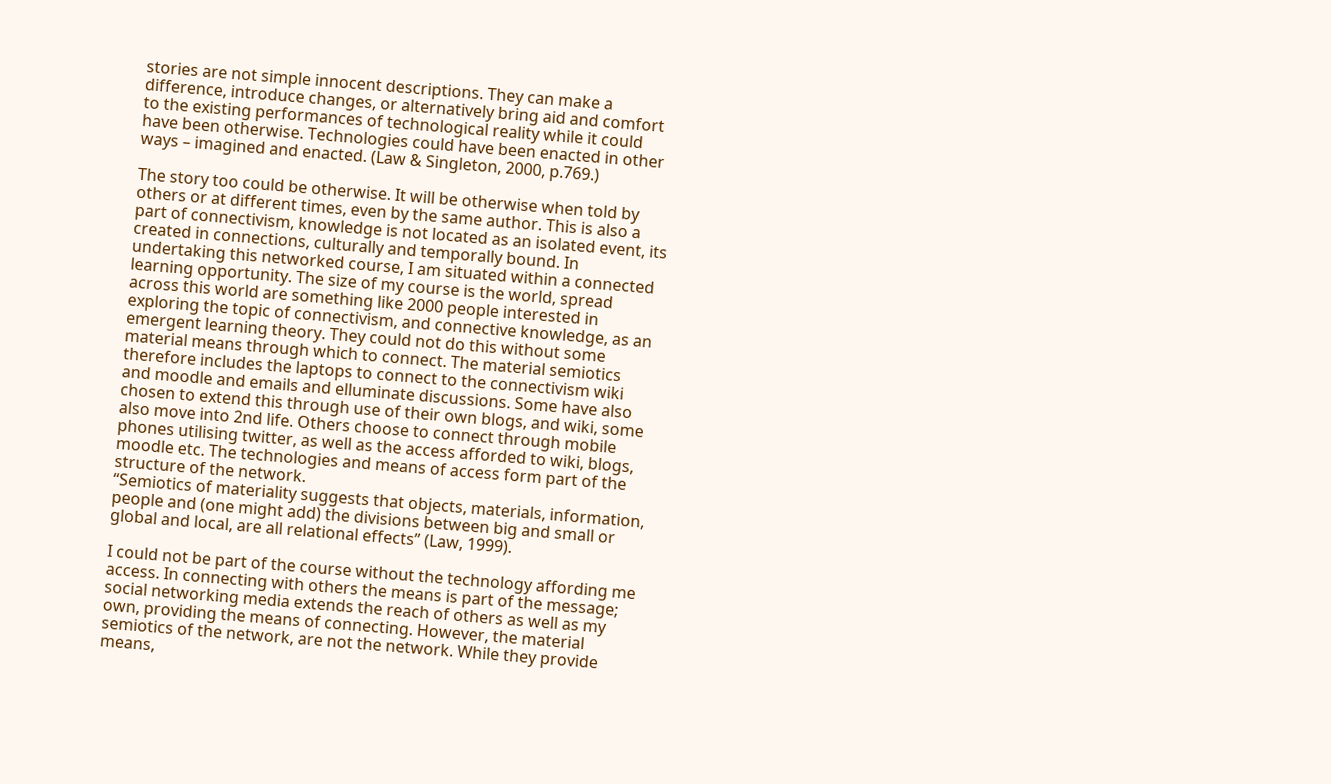stories are not simple innocent descriptions. They can make a difference, introduce changes, or alternatively bring aid and comfort to the existing performances of technological reality while it could have been otherwise. Technologies could have been enacted in other ways – imagined and enacted. (Law & Singleton, 2000, p.769.)

The story too could be otherwise. It will be otherwise when told by others or at different times, even by the same author. This is also a part of connectivism, knowledge is not located as an isolated event, its created in connections, culturally and temporally bound. In undertaking this networked course, I am situated within a connected learning opportunity. The size of my course is the world, spread across this world are something like 2000 people interested in exploring the topic of connectivism, and connective knowledge, as an emergent learning theory. They could not do this without some material means through which to connect. The material semiotics therefore includes the laptops to connect to the connectivism wiki and moodle and emails and elluminate discussions. Some have also chosen to extend this through use of their own blogs, and wiki, some also move into 2nd life. Others choose to connect through mobile phones utilising twitter, as well as the access afforded to wiki, blogs, moodle etc. The technologies and means of access form part of the structure of the network.
“Semiotics of materiality suggests that objects, materials, information, people and (one might add) the divisions between big and small or global and local, are all relational effects” (Law, 1999).

I could not be part of the course without the technology affording me access. In connecting with others the means is part of the message; social networking media extends the reach of others as well as my own, providing the means of connecting. However, the material semiotics of the network, are not the network. While they provide means,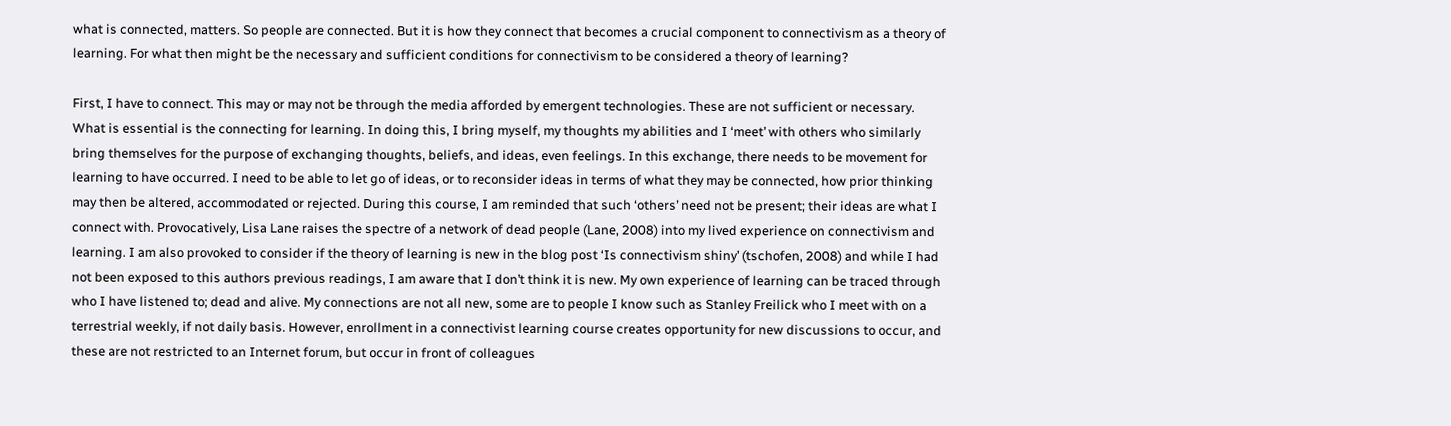what is connected, matters. So people are connected. But it is how they connect that becomes a crucial component to connectivism as a theory of learning. For what then might be the necessary and sufficient conditions for connectivism to be considered a theory of learning?

First, I have to connect. This may or may not be through the media afforded by emergent technologies. These are not sufficient or necessary. What is essential is the connecting for learning. In doing this, I bring myself, my thoughts my abilities and I ‘meet’ with others who similarly bring themselves for the purpose of exchanging thoughts, beliefs, and ideas, even feelings. In this exchange, there needs to be movement for learning to have occurred. I need to be able to let go of ideas, or to reconsider ideas in terms of what they may be connected, how prior thinking may then be altered, accommodated or rejected. During this course, I am reminded that such ‘others’ need not be present; their ideas are what I connect with. Provocatively, Lisa Lane raises the spectre of a network of dead people (Lane, 2008) into my lived experience on connectivism and learning. I am also provoked to consider if the theory of learning is new in the blog post ‘Is connectivism shiny’ (tschofen, 2008) and while I had not been exposed to this authors previous readings, I am aware that I don’t think it is new. My own experience of learning can be traced through who I have listened to; dead and alive. My connections are not all new, some are to people I know such as Stanley Freilick who I meet with on a terrestrial weekly, if not daily basis. However, enrollment in a connectivist learning course creates opportunity for new discussions to occur, and these are not restricted to an Internet forum, but occur in front of colleagues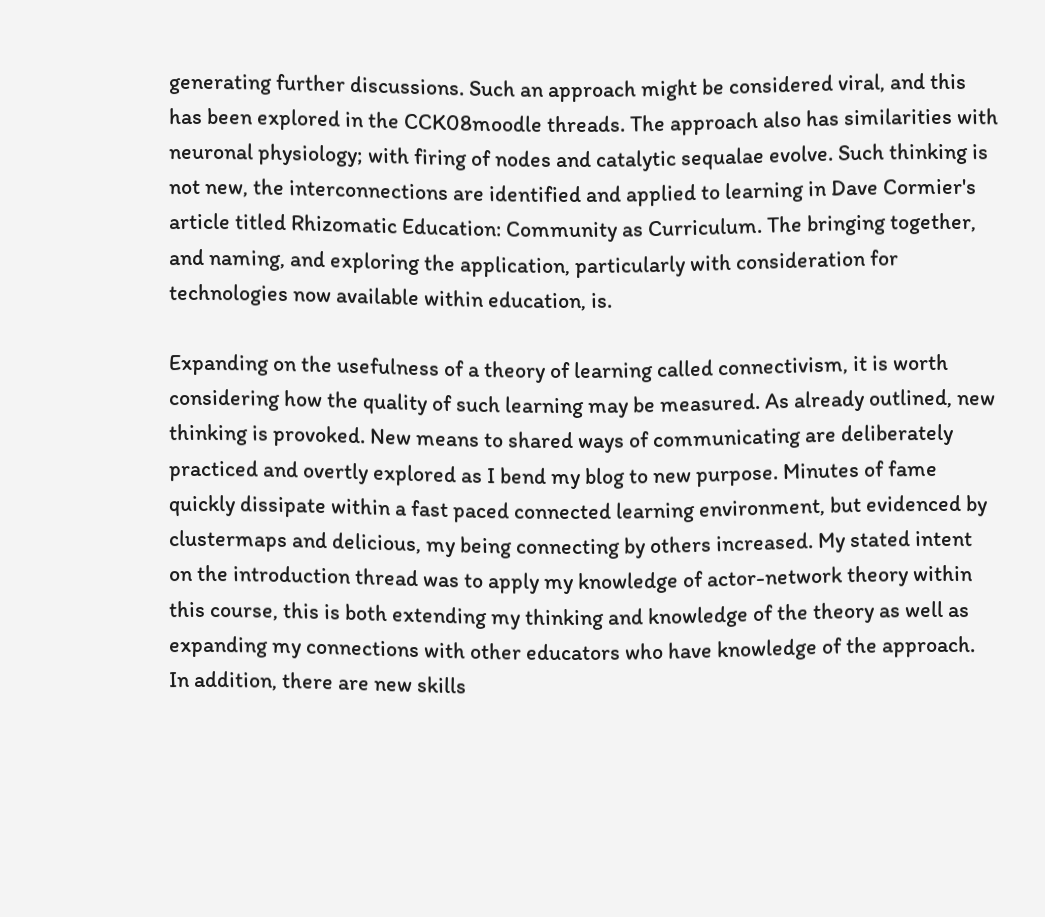generating further discussions. Such an approach might be considered viral, and this has been explored in the CCK08moodle threads. The approach also has similarities with neuronal physiology; with firing of nodes and catalytic sequalae evolve. Such thinking is not new, the interconnections are identified and applied to learning in Dave Cormier's article titled Rhizomatic Education: Community as Curriculum. The bringing together, and naming, and exploring the application, particularly with consideration for technologies now available within education, is.

Expanding on the usefulness of a theory of learning called connectivism, it is worth considering how the quality of such learning may be measured. As already outlined, new thinking is provoked. New means to shared ways of communicating are deliberately practiced and overtly explored as I bend my blog to new purpose. Minutes of fame quickly dissipate within a fast paced connected learning environment, but evidenced by clustermaps and delicious, my being connecting by others increased. My stated intent on the introduction thread was to apply my knowledge of actor-network theory within this course, this is both extending my thinking and knowledge of the theory as well as expanding my connections with other educators who have knowledge of the approach. In addition, there are new skills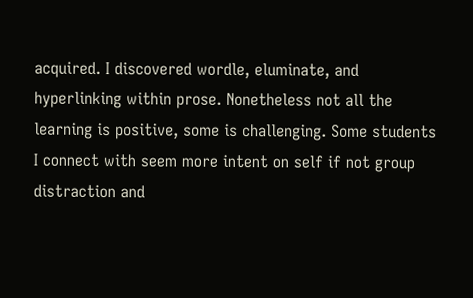acquired. I discovered wordle, eluminate, and hyperlinking within prose. Nonetheless not all the learning is positive, some is challenging. Some students I connect with seem more intent on self if not group distraction and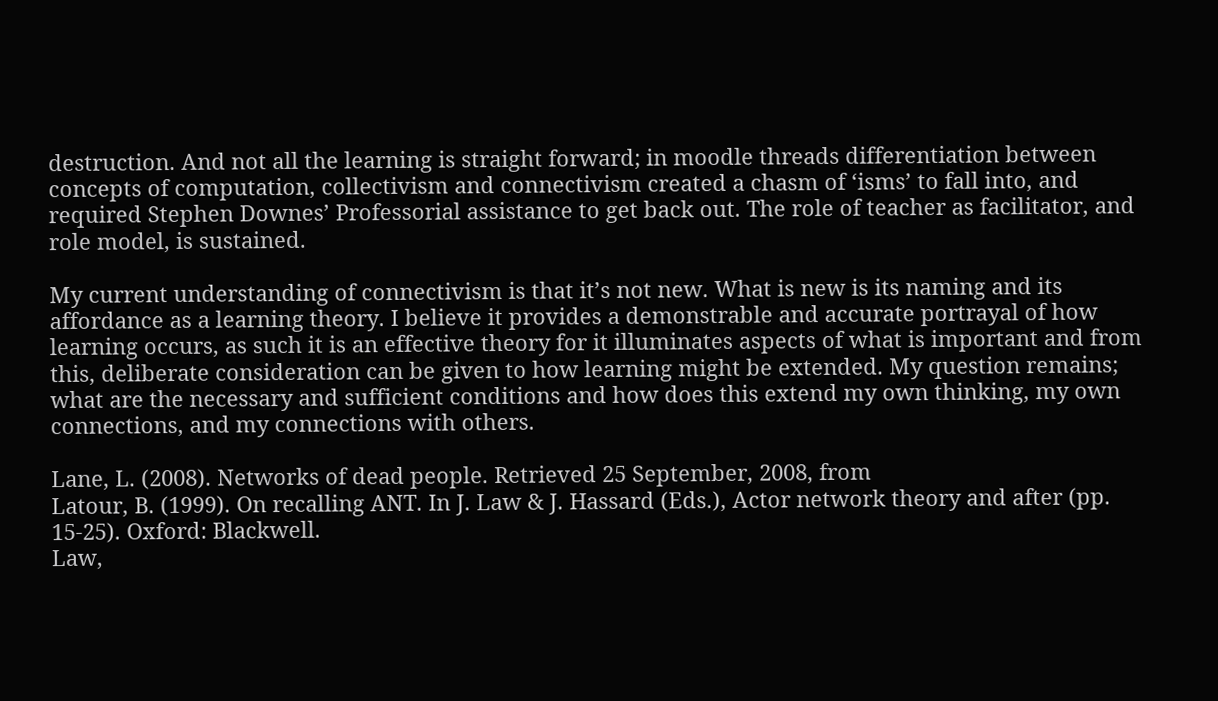destruction. And not all the learning is straight forward; in moodle threads differentiation between concepts of computation, collectivism and connectivism created a chasm of ‘isms’ to fall into, and required Stephen Downes’ Professorial assistance to get back out. The role of teacher as facilitator, and role model, is sustained.

My current understanding of connectivism is that it’s not new. What is new is its naming and its affordance as a learning theory. I believe it provides a demonstrable and accurate portrayal of how learning occurs, as such it is an effective theory for it illuminates aspects of what is important and from this, deliberate consideration can be given to how learning might be extended. My question remains; what are the necessary and sufficient conditions and how does this extend my own thinking, my own connections, and my connections with others.

Lane, L. (2008). Networks of dead people. Retrieved 25 September, 2008, from
Latour, B. (1999). On recalling ANT. In J. Law & J. Hassard (Eds.), Actor network theory and after (pp. 15-25). Oxford: Blackwell.
Law,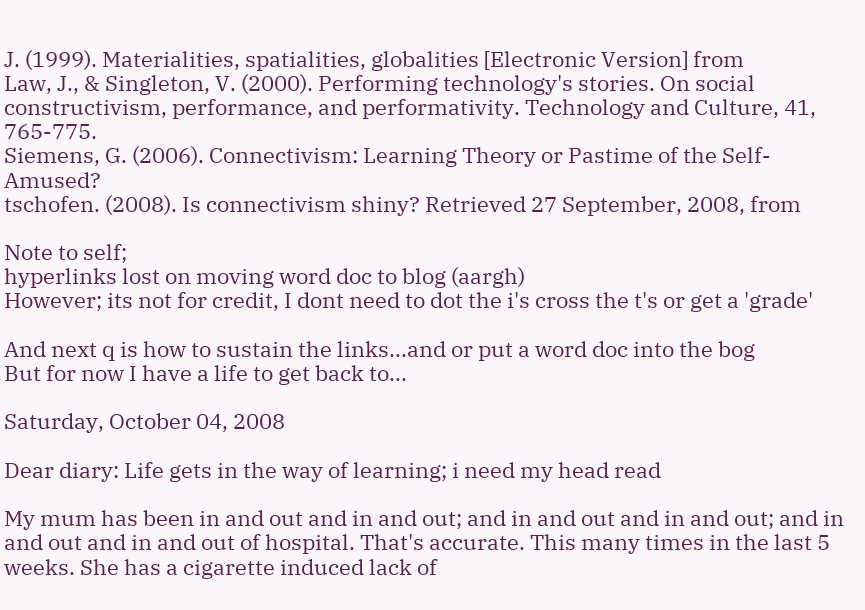J. (1999). Materialities, spatialities, globalities [Electronic Version] from
Law, J., & Singleton, V. (2000). Performing technology's stories. On social constructivism, performance, and performativity. Technology and Culture, 41, 765-775.
Siemens, G. (2006). Connectivism: Learning Theory or Pastime of the Self-Amused?
tschofen. (2008). Is connectivism shiny? Retrieved 27 September, 2008, from

Note to self;
hyperlinks lost on moving word doc to blog (aargh)
However; its not for credit, I dont need to dot the i's cross the t's or get a 'grade'

And next q is how to sustain the links...and or put a word doc into the bog
But for now I have a life to get back to...

Saturday, October 04, 2008

Dear diary: Life gets in the way of learning; i need my head read

My mum has been in and out and in and out; and in and out and in and out; and in and out and in and out of hospital. That's accurate. This many times in the last 5 weeks. She has a cigarette induced lack of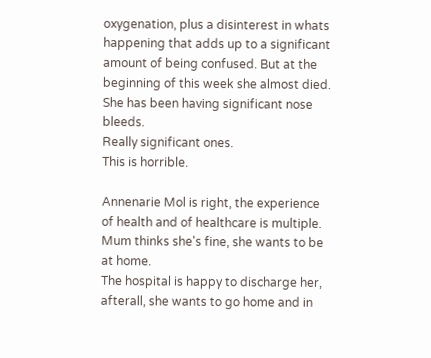oxygenation, plus a disinterest in whats happening that adds up to a significant amount of being confused. But at the beginning of this week she almost died.
She has been having significant nose bleeds.
Really significant ones.
This is horrible.

Annenarie Mol is right, the experience of health and of healthcare is multiple.
Mum thinks she's fine, she wants to be at home.
The hospital is happy to discharge her, afterall, she wants to go home and in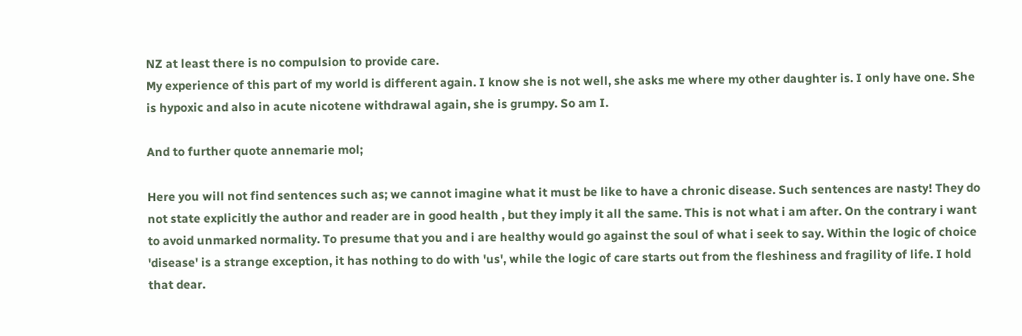NZ at least there is no compulsion to provide care.
My experience of this part of my world is different again. I know she is not well, she asks me where my other daughter is. I only have one. She is hypoxic and also in acute nicotene withdrawal again, she is grumpy. So am I.

And to further quote annemarie mol;

Here you will not find sentences such as; we cannot imagine what it must be like to have a chronic disease. Such sentences are nasty! They do not state explicitly the author and reader are in good health , but they imply it all the same. This is not what i am after. On the contrary i want to avoid unmarked normality. To presume that you and i are healthy would go against the soul of what i seek to say. Within the logic of choice 'disease' is a strange exception, it has nothing to do with 'us', while the logic of care starts out from the fleshiness and fragility of life. I hold that dear.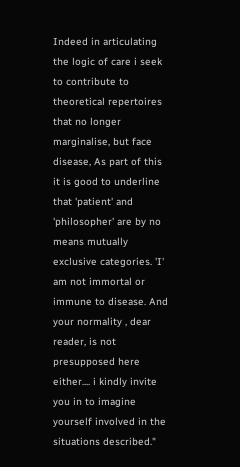Indeed in articulating the logic of care i seek to contribute to theoretical repertoires that no longer marginalise, but face disease, As part of this it is good to underline that 'patient' and 'philosopher' are by no means mutually exclusive categories. 'I' am not immortal or immune to disease. And your normality , dear reader, is not presupposed here either.... i kindly invite you in to imagine yourself involved in the situations described."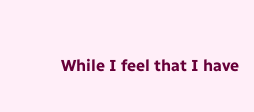While I feel that I have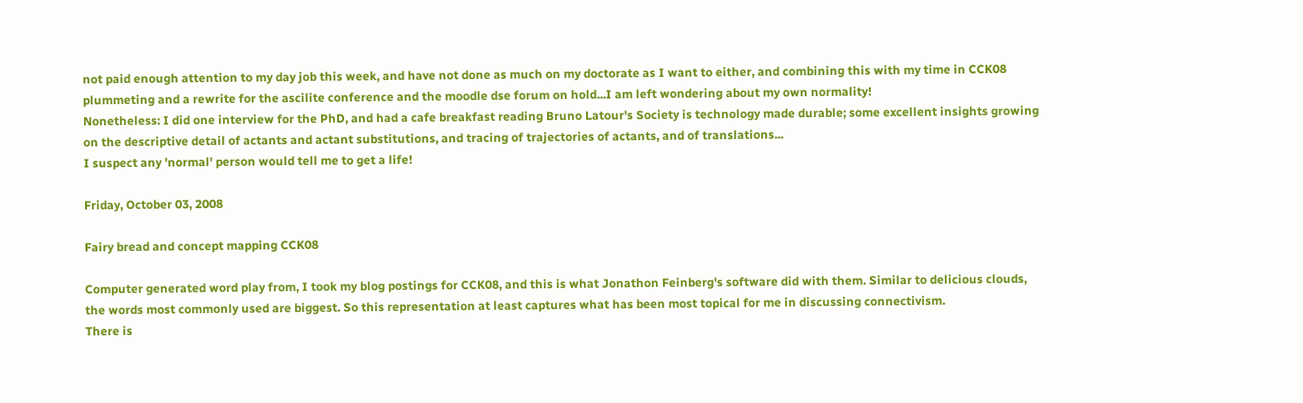not paid enough attention to my day job this week, and have not done as much on my doctorate as I want to either, and combining this with my time in CCK08 plummeting and a rewrite for the ascilite conference and the moodle dse forum on hold...I am left wondering about my own normality!
Nonetheless: I did one interview for the PhD, and had a cafe breakfast reading Bruno Latour's Society is technology made durable; some excellent insights growing on the descriptive detail of actants and actant substitutions, and tracing of trajectories of actants, and of translations...
I suspect any 'normal' person would tell me to get a life!

Friday, October 03, 2008

Fairy bread and concept mapping CCK08

Computer generated word play from, I took my blog postings for CCK08, and this is what Jonathon Feinberg's software did with them. Similar to delicious clouds, the words most commonly used are biggest. So this representation at least captures what has been most topical for me in discussing connectivism.
There is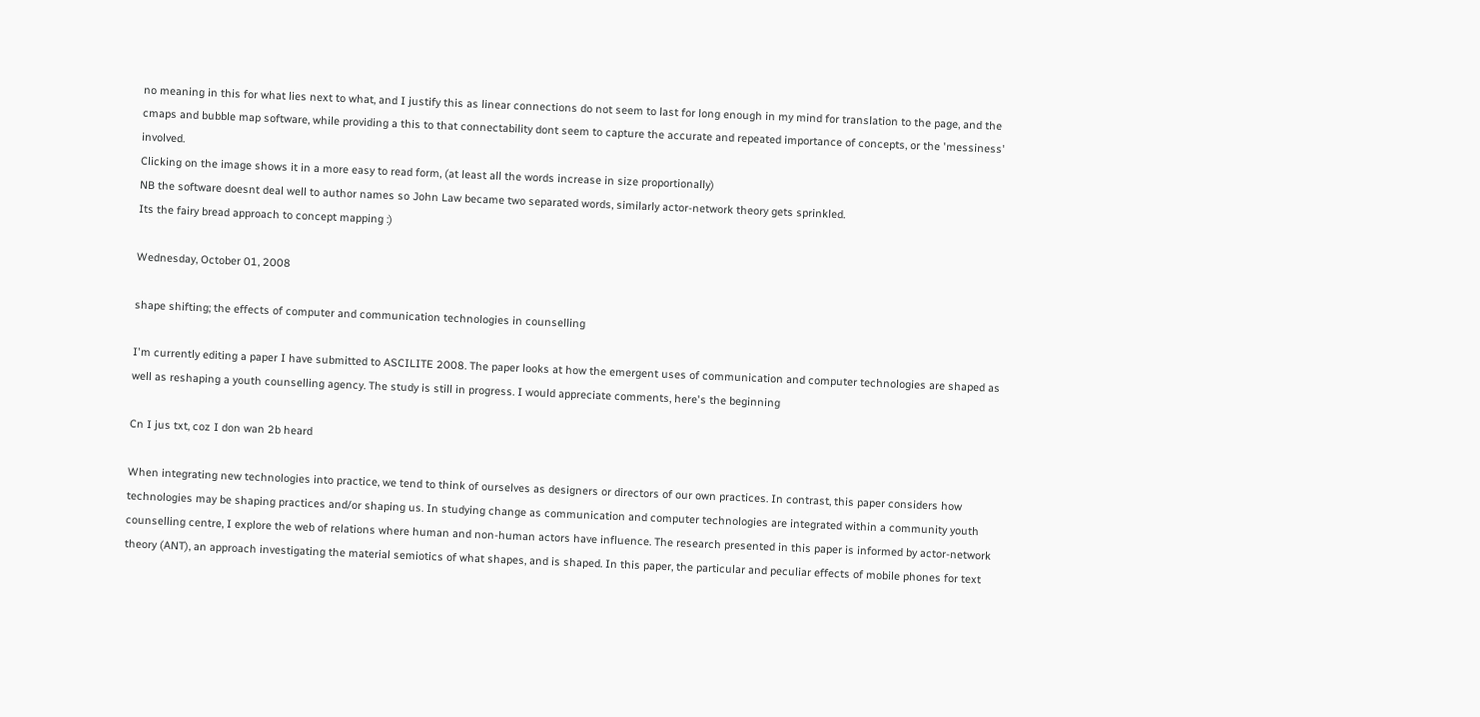no meaning in this for what lies next to what, and I justify this as linear connections do not seem to last for long enough in my mind for translation to the page, and the cmaps and bubble map software, while providing a this to that connectability dont seem to capture the accurate and repeated importance of concepts, or the 'messiness' involved.
Clicking on the image shows it in a more easy to read form, (at least all the words increase in size proportionally)
NB the software doesnt deal well to author names so John Law became two separated words, similarly actor-network theory gets sprinkled.
Its the fairy bread approach to concept mapping :)

Wednesday, October 01, 2008

shape shifting; the effects of computer and communication technologies in counselling

I'm currently editing a paper I have submitted to ASCILITE 2008. The paper looks at how the emergent uses of communication and computer technologies are shaped as well as reshaping a youth counselling agency. The study is still in progress. I would appreciate comments, here's the beginning

Cn I jus txt, coz I don wan 2b heard

When integrating new technologies into practice, we tend to think of ourselves as designers or directors of our own practices. In contrast, this paper considers how technologies may be shaping practices and/or shaping us. In studying change as communication and computer technologies are integrated within a community youth counselling centre, I explore the web of relations where human and non-human actors have influence. The research presented in this paper is informed by actor-network theory (ANT), an approach investigating the material semiotics of what shapes, and is shaped. In this paper, the particular and peculiar effects of mobile phones for text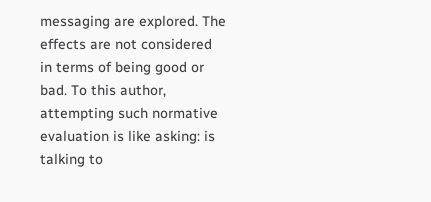messaging are explored. The effects are not considered in terms of being good or bad. To this author, attempting such normative evaluation is like asking: is talking to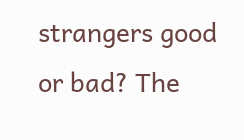strangers good or bad? The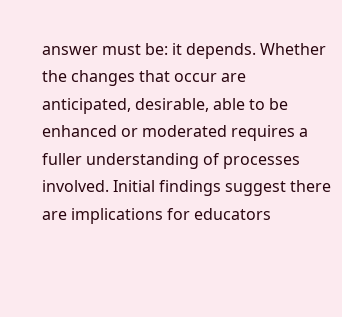answer must be: it depends. Whether the changes that occur are anticipated, desirable, able to be enhanced or moderated requires a fuller understanding of processes involved. Initial findings suggest there are implications for educators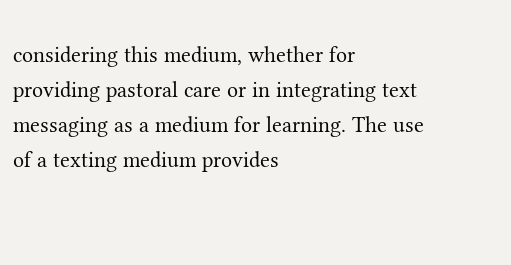considering this medium, whether for providing pastoral care or in integrating text messaging as a medium for learning. The use of a texting medium provides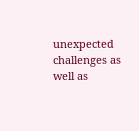unexpected challenges as well as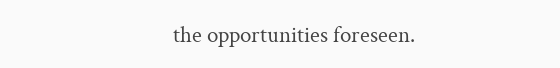the opportunities foreseen.